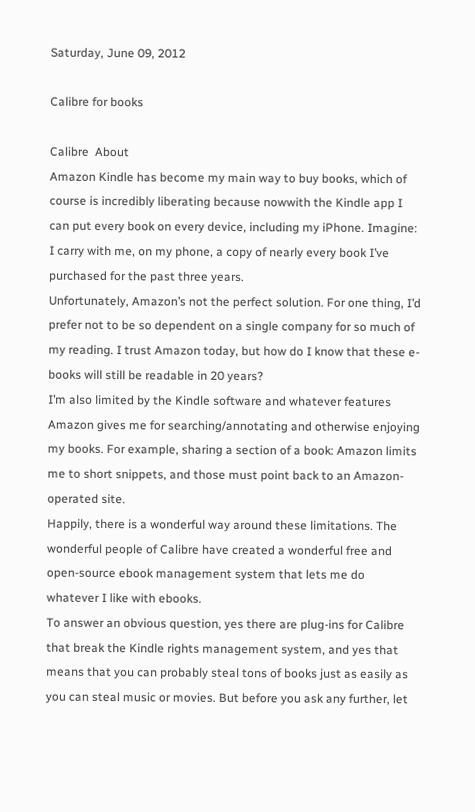Saturday, June 09, 2012

Calibre for books

Calibre  About
Amazon Kindle has become my main way to buy books, which of course is incredibly liberating because nowwith the Kindle app I can put every book on every device, including my iPhone. Imagine: I carry with me, on my phone, a copy of nearly every book I’ve purchased for the past three years.
Unfortunately, Amazon’s not the perfect solution. For one thing, I’d prefer not to be so dependent on a single company for so much of my reading. I trust Amazon today, but how do I know that these e-books will still be readable in 20 years?
I’m also limited by the Kindle software and whatever features Amazon gives me for searching/annotating and otherwise enjoying my books. For example, sharing a section of a book: Amazon limits me to short snippets, and those must point back to an Amazon-operated site.
Happily, there is a wonderful way around these limitations. The wonderful people of Calibre have created a wonderful free and open-source ebook management system that lets me do whatever I like with ebooks.
To answer an obvious question, yes there are plug-ins for Calibre that break the Kindle rights management system, and yes that means that you can probably steal tons of books just as easily as you can steal music or movies. But before you ask any further, let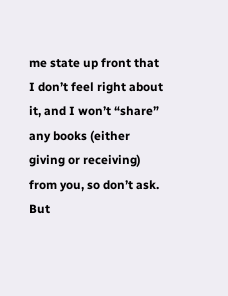me state up front that I don’t feel right about it, and I won’t “share” any books (either giving or receiving) from you, so don’t ask.
But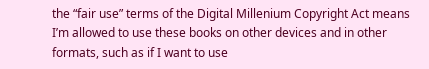the “fair use” terms of the Digital Millenium Copyright Act means I’m allowed to use these books on other devices and in other formats, such as if I want to use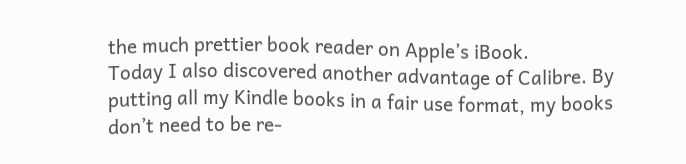the much prettier book reader on Apple’s iBook.
Today I also discovered another advantage of Calibre. By putting all my Kindle books in a fair use format, my books don’t need to be re-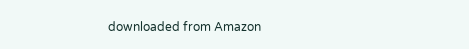downloaded from Amazon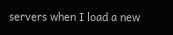servers when I load a new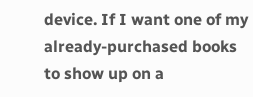device. If I want one of my already-purchased books to show up on a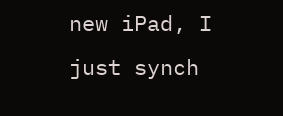new iPad, I just synch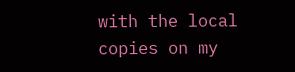with the local copies on my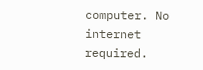computer. No internet required.